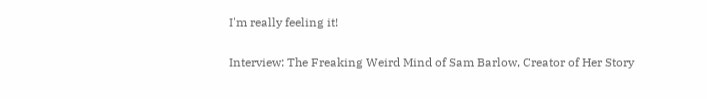I'm really feeling it!

Interview: The Freaking Weird Mind of Sam Barlow, Creator of Her Story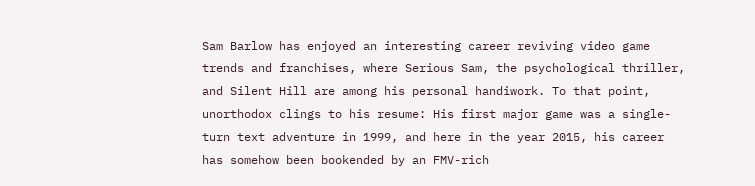Sam Barlow has enjoyed an interesting career reviving video game trends and franchises, where Serious Sam, the psychological thriller, and Silent Hill are among his personal handiwork. To that point, unorthodox clings to his resume: His first major game was a single-turn text adventure in 1999, and here in the year 2015, his career has somehow been bookended by an FMV-rich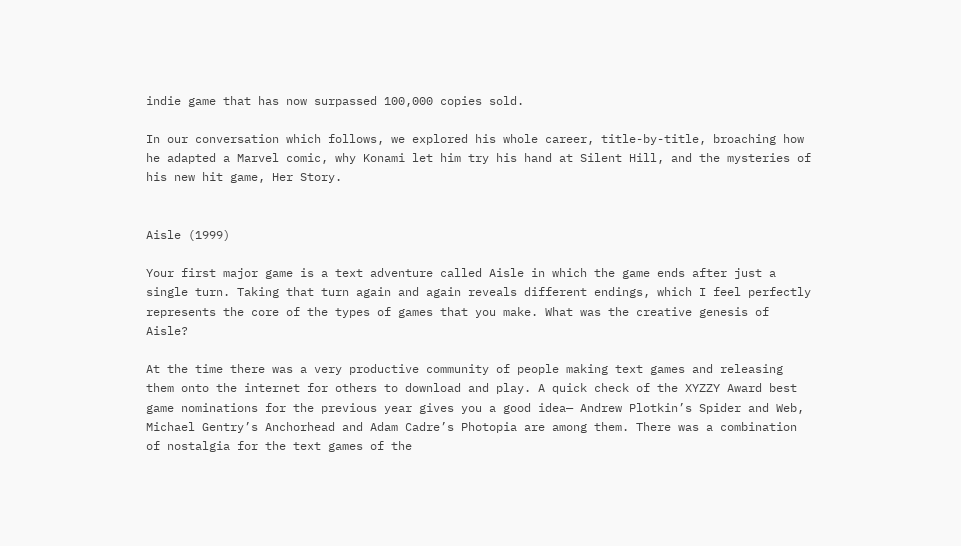indie game that has now surpassed 100,000 copies sold.

In our conversation which follows, we explored his whole career, title-by-title, broaching how he adapted a Marvel comic, why Konami let him try his hand at Silent Hill, and the mysteries of his new hit game, Her Story.


Aisle (1999)

Your first major game is a text adventure called Aisle in which the game ends after just a single turn. Taking that turn again and again reveals different endings, which I feel perfectly represents the core of the types of games that you make. What was the creative genesis of Aisle?

At the time there was a very productive community of people making text games and releasing them onto the internet for others to download and play. A quick check of the XYZZY Award best game nominations for the previous year gives you a good idea— Andrew Plotkin’s Spider and Web, Michael Gentry’s Anchorhead and Adam Cadre’s Photopia are among them. There was a combination of nostalgia for the text games of the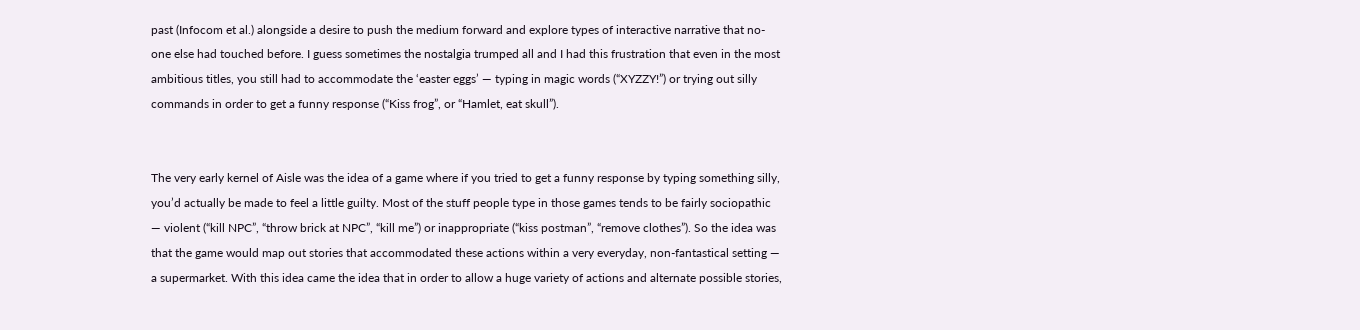past (Infocom et al.) alongside a desire to push the medium forward and explore types of interactive narrative that no-one else had touched before. I guess sometimes the nostalgia trumped all and I had this frustration that even in the most ambitious titles, you still had to accommodate the ‘easter eggs’ — typing in magic words (“XYZZY!”) or trying out silly commands in order to get a funny response (“Kiss frog”, or “Hamlet, eat skull”).


The very early kernel of Aisle was the idea of a game where if you tried to get a funny response by typing something silly, you’d actually be made to feel a little guilty. Most of the stuff people type in those games tends to be fairly sociopathic — violent (“kill NPC”, “throw brick at NPC”, “kill me”) or inappropriate (“kiss postman”, “remove clothes”). So the idea was that the game would map out stories that accommodated these actions within a very everyday, non-fantastical setting — a supermarket. With this idea came the idea that in order to allow a huge variety of actions and alternate possible stories,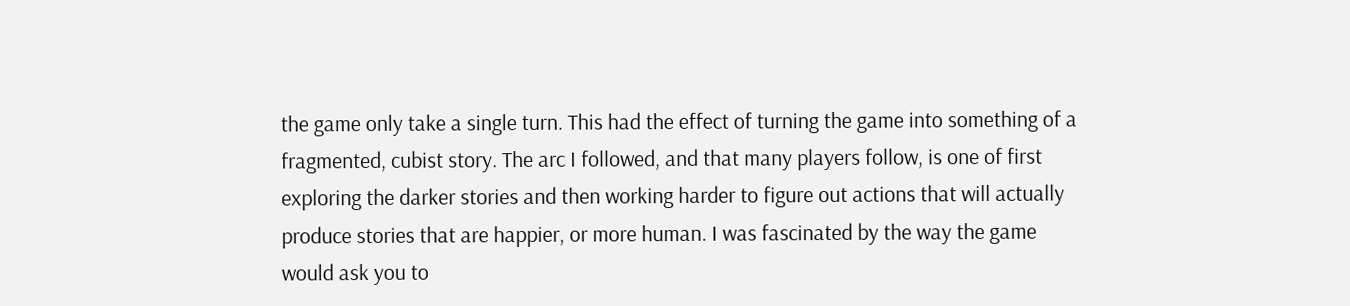the game only take a single turn. This had the effect of turning the game into something of a fragmented, cubist story. The arc I followed, and that many players follow, is one of first exploring the darker stories and then working harder to figure out actions that will actually produce stories that are happier, or more human. I was fascinated by the way the game would ask you to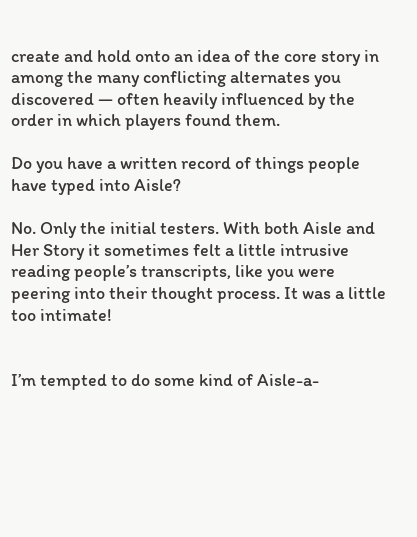create and hold onto an idea of the core story in among the many conflicting alternates you discovered — often heavily influenced by the order in which players found them.

Do you have a written record of things people have typed into Aisle?

No. Only the initial testers. With both Aisle and Her Story it sometimes felt a little intrusive reading people’s transcripts, like you were peering into their thought process. It was a little too intimate!


I’m tempted to do some kind of Aisle-a-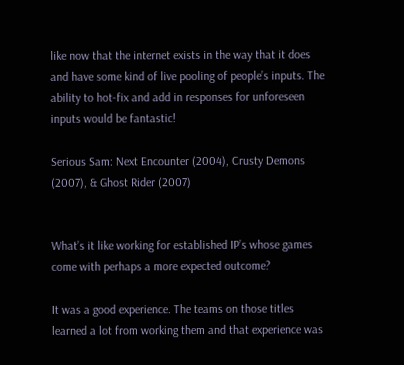like now that the internet exists in the way that it does and have some kind of live pooling of people’s inputs. The ability to hot-fix and add in responses for unforeseen inputs would be fantastic!

Serious Sam: Next Encounter (2004), Crusty Demons (2007), & Ghost Rider (2007)


What’s it like working for established IP’s whose games come with perhaps a more expected outcome?

It was a good experience. The teams on those titles learned a lot from working them and that experience was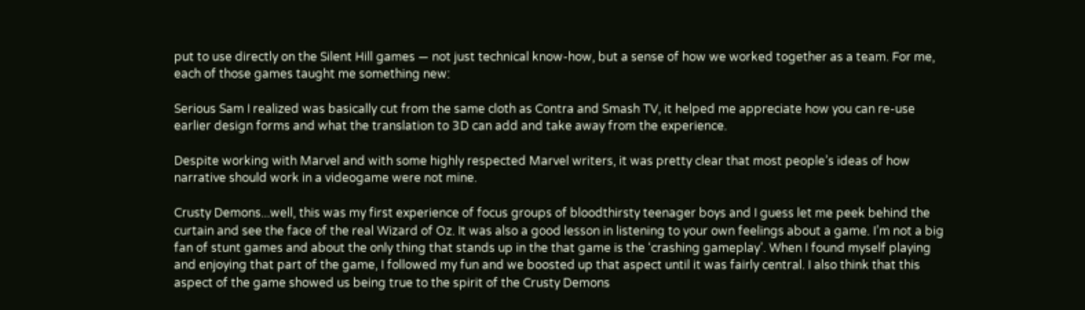put to use directly on the Silent Hill games — not just technical know-how, but a sense of how we worked together as a team. For me, each of those games taught me something new:

Serious Sam I realized was basically cut from the same cloth as Contra and Smash TV, it helped me appreciate how you can re-use earlier design forms and what the translation to 3D can add and take away from the experience.

Despite working with Marvel and with some highly respected Marvel writers, it was pretty clear that most people’s ideas of how narrative should work in a videogame were not mine.

Crusty Demons...well, this was my first experience of focus groups of bloodthirsty teenager boys and I guess let me peek behind the curtain and see the face of the real Wizard of Oz. It was also a good lesson in listening to your own feelings about a game. I’m not a big fan of stunt games and about the only thing that stands up in the that game is the ‘crashing gameplay’. When I found myself playing and enjoying that part of the game, I followed my fun and we boosted up that aspect until it was fairly central. I also think that this aspect of the game showed us being true to the spirit of the Crusty Demons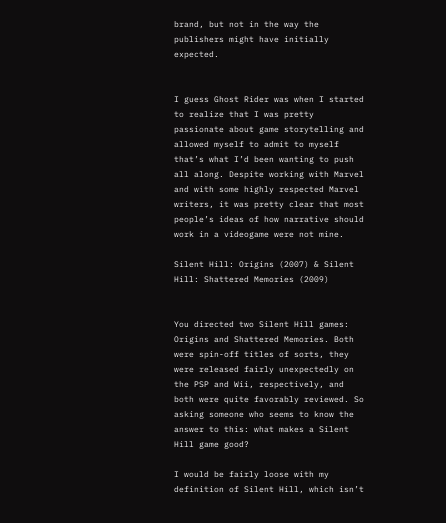brand, but not in the way the publishers might have initially expected.


I guess Ghost Rider was when I started to realize that I was pretty passionate about game storytelling and allowed myself to admit to myself that’s what I’d been wanting to push all along. Despite working with Marvel and with some highly respected Marvel writers, it was pretty clear that most people’s ideas of how narrative should work in a videogame were not mine.

Silent Hill: Origins (2007) & Silent Hill: Shattered Memories (2009)


You directed two Silent Hill games: Origins and Shattered Memories. Both were spin-off titles of sorts, they were released fairly unexpectedly on the PSP and Wii, respectively, and both were quite favorably reviewed. So asking someone who seems to know the answer to this: what makes a Silent Hill game good?

I would be fairly loose with my definition of Silent Hill, which isn’t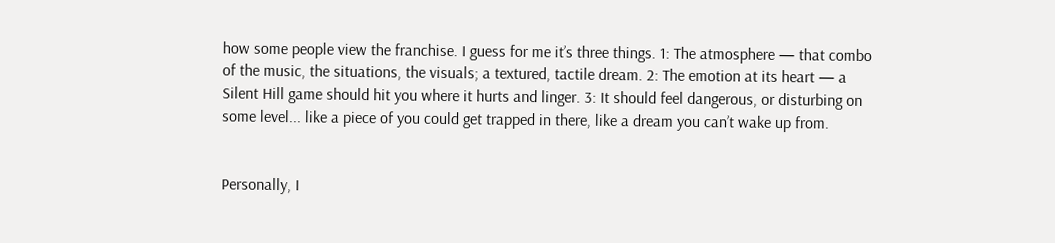how some people view the franchise. I guess for me it’s three things. 1: The atmosphere — that combo of the music, the situations, the visuals; a textured, tactile dream. 2: The emotion at its heart — a Silent Hill game should hit you where it hurts and linger. 3: It should feel dangerous, or disturbing on some level... like a piece of you could get trapped in there, like a dream you can’t wake up from.


Personally, I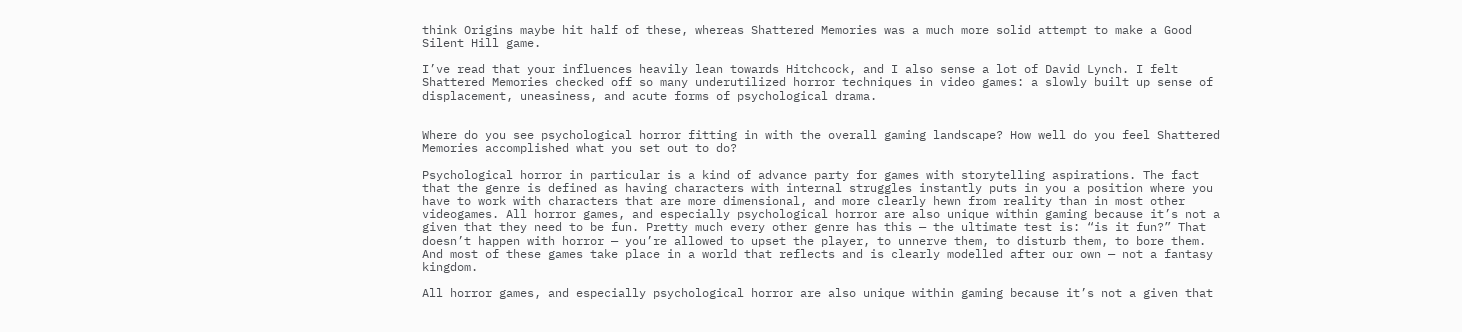think Origins maybe hit half of these, whereas Shattered Memories was a much more solid attempt to make a Good Silent Hill game.

I’ve read that your influences heavily lean towards Hitchcock, and I also sense a lot of David Lynch. I felt Shattered Memories checked off so many underutilized horror techniques in video games: a slowly built up sense of displacement, uneasiness, and acute forms of psychological drama.


Where do you see psychological horror fitting in with the overall gaming landscape? How well do you feel Shattered Memories accomplished what you set out to do?

Psychological horror in particular is a kind of advance party for games with storytelling aspirations. The fact that the genre is defined as having characters with internal struggles instantly puts in you a position where you have to work with characters that are more dimensional, and more clearly hewn from reality than in most other videogames. All horror games, and especially psychological horror are also unique within gaming because it’s not a given that they need to be fun. Pretty much every other genre has this — the ultimate test is: “is it fun?” That doesn’t happen with horror — you’re allowed to upset the player, to unnerve them, to disturb them, to bore them. And most of these games take place in a world that reflects and is clearly modelled after our own — not a fantasy kingdom.

All horror games, and especially psychological horror are also unique within gaming because it’s not a given that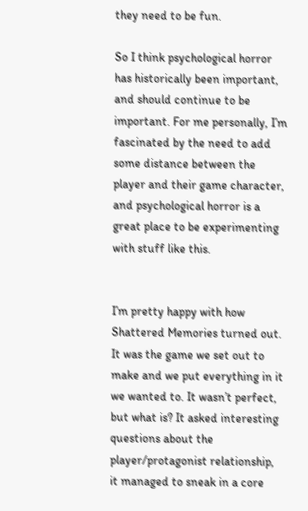they need to be fun.

So I think psychological horror has historically been important, and should continue to be important. For me personally, I’m fascinated by the need to add some distance between the player and their game character, and psychological horror is a great place to be experimenting with stuff like this.


I’m pretty happy with how Shattered Memories turned out. It was the game we set out to make and we put everything in it we wanted to. It wasn’t perfect, but what is? It asked interesting questions about the player/protagonist relationship, it managed to sneak in a core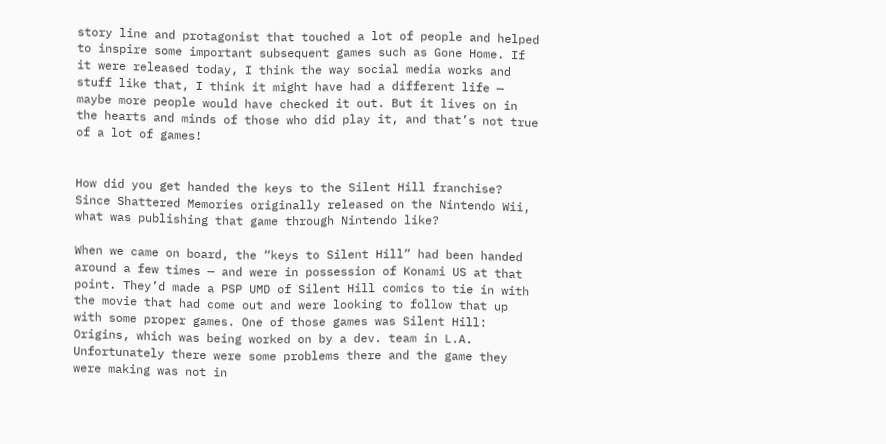story line and protagonist that touched a lot of people and helped to inspire some important subsequent games such as Gone Home. If it were released today, I think the way social media works and stuff like that, I think it might have had a different life — maybe more people would have checked it out. But it lives on in the hearts and minds of those who did play it, and that’s not true of a lot of games!


How did you get handed the keys to the Silent Hill franchise? Since Shattered Memories originally released on the Nintendo Wii, what was publishing that game through Nintendo like?

When we came on board, the “keys to Silent Hill” had been handed around a few times — and were in possession of Konami US at that point. They’d made a PSP UMD of Silent Hill comics to tie in with the movie that had come out and were looking to follow that up with some proper games. One of those games was Silent Hill: Origins, which was being worked on by a dev. team in L.A. Unfortunately there were some problems there and the game they were making was not in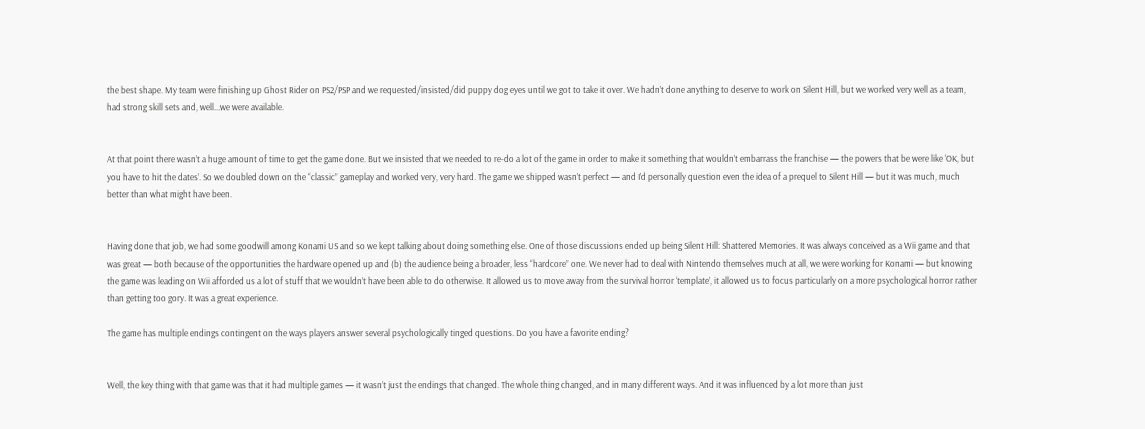the best shape. My team were finishing up Ghost Rider on PS2/PSP and we requested/insisted/did puppy dog eyes until we got to take it over. We hadn’t done anything to deserve to work on Silent Hill, but we worked very well as a team, had strong skill sets and, well...we were available.


At that point there wasn’t a huge amount of time to get the game done. But we insisted that we needed to re-do a lot of the game in order to make it something that wouldn’t embarrass the franchise — the powers that be were like ‘OK, but you have to hit the dates’. So we doubled down on the “classic” gameplay and worked very, very hard. The game we shipped wasn’t perfect — and I’d personally question even the idea of a prequel to Silent Hill — but it was much, much better than what might have been.


Having done that job, we had some goodwill among Konami US and so we kept talking about doing something else. One of those discussions ended up being Silent Hill: Shattered Memories. It was always conceived as a Wii game and that was great — both because of the opportunities the hardware opened up and (b) the audience being a broader, less “hardcore” one. We never had to deal with Nintendo themselves much at all, we were working for Konami — but knowing the game was leading on Wii afforded us a lot of stuff that we wouldn’t have been able to do otherwise. It allowed us to move away from the survival horror ‘template’, it allowed us to focus particularly on a more psychological horror rather than getting too gory. It was a great experience.

The game has multiple endings contingent on the ways players answer several psychologically tinged questions. Do you have a favorite ending?


Well, the key thing with that game was that it had multiple games — it wasn’t just the endings that changed. The whole thing changed, and in many different ways. And it was influenced by a lot more than just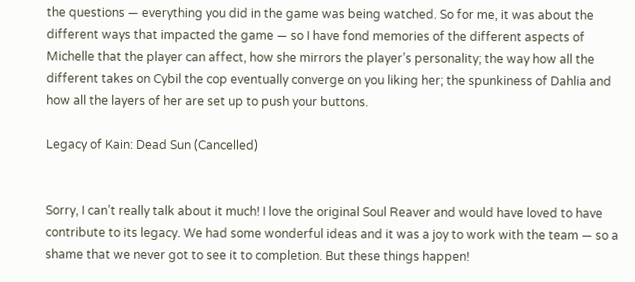the questions — everything you did in the game was being watched. So for me, it was about the different ways that impacted the game — so I have fond memories of the different aspects of Michelle that the player can affect, how she mirrors the player’s personality; the way how all the different takes on Cybil the cop eventually converge on you liking her; the spunkiness of Dahlia and how all the layers of her are set up to push your buttons.

Legacy of Kain: Dead Sun (Cancelled)


Sorry, I can’t really talk about it much! I love the original Soul Reaver and would have loved to have contribute to its legacy. We had some wonderful ideas and it was a joy to work with the team — so a shame that we never got to see it to completion. But these things happen!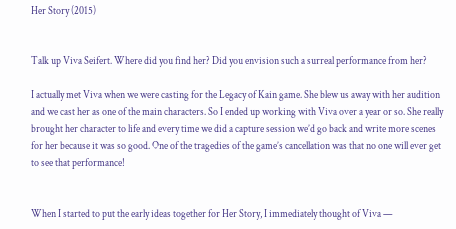Her Story (2015)


Talk up Viva Seifert. Where did you find her? Did you envision such a surreal performance from her?

I actually met Viva when we were casting for the Legacy of Kain game. She blew us away with her audition and we cast her as one of the main characters. So I ended up working with Viva over a year or so. She really brought her character to life and every time we did a capture session we’d go back and write more scenes for her because it was so good. One of the tragedies of the game’s cancellation was that no one will ever get to see that performance!


When I started to put the early ideas together for Her Story, I immediately thought of Viva —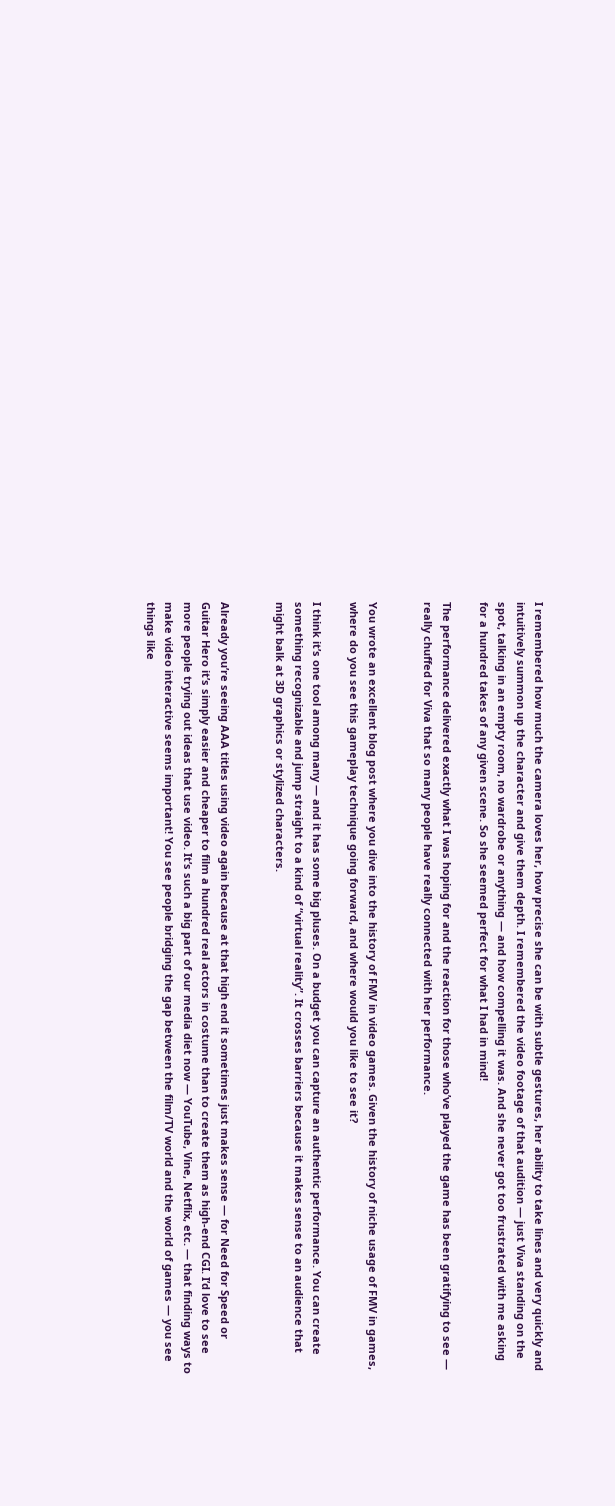I remembered how much the camera loves her, how precise she can be with subtle gestures, her ability to take lines and very quickly and intuitively summon up the character and give them depth. I remembered the video footage of that audition — just Viva standing on the spot, talking in an empty room, no wardrobe or anything — and how compelling it was. And she never got too frustrated with me asking for a hundred takes of any given scene. So she seemed perfect for what I had in mind!

The performance delivered exactly what I was hoping for and the reaction for those who’ve played the game has been gratifying to see — really chuffed for Viva that so many people have really connected with her performance.


You wrote an excellent blog post where you dive into the history of FMV in video games. Given the history of niche usage of FMV in games, where do you see this gameplay technique going forward, and where would you like to see it?

I think it’s one tool among many — and it has some big pluses. On a budget you can capture an authentic performance. You can create something recognizable and jump straight to a kind of “virtual reality”. It crosses barriers because it makes sense to an audience that might balk at 3D graphics or stylized characters.


Already you’re seeing AAA titles using video again because at that high end it sometimes just makes sense — for Need for Speed or Guitar Hero it’s simply easier and cheaper to film a hundred real actors in costume than to create them as high-end CGI. I’d love to see more people trying out ideas that use video. It’s such a big part of our media diet now — YouTube, Vine, Netflix, etc. — that finding ways to make video interactive seems important! You see people bridging the gap between the film/TV world and the world of games — you see things like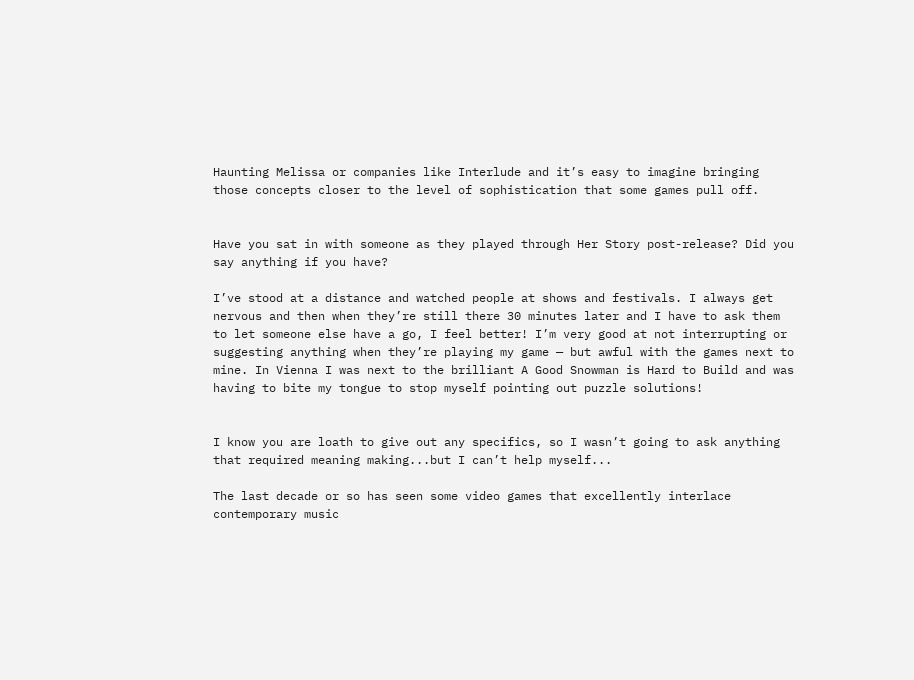Haunting Melissa or companies like Interlude and it’s easy to imagine bringing those concepts closer to the level of sophistication that some games pull off.


Have you sat in with someone as they played through Her Story post-release? Did you say anything if you have?

I’ve stood at a distance and watched people at shows and festivals. I always get nervous and then when they’re still there 30 minutes later and I have to ask them to let someone else have a go, I feel better! I’m very good at not interrupting or suggesting anything when they’re playing my game — but awful with the games next to mine. In Vienna I was next to the brilliant A Good Snowman is Hard to Build and was having to bite my tongue to stop myself pointing out puzzle solutions!


I know you are loath to give out any specifics, so I wasn’t going to ask anything that required meaning making...but I can’t help myself...

The last decade or so has seen some video games that excellently interlace contemporary music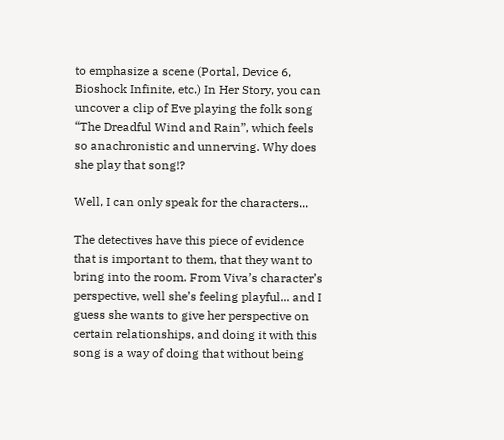to emphasize a scene (Portal, Device 6, Bioshock Infinite, etc.) In Her Story, you can uncover a clip of Eve playing the folk song “The Dreadful Wind and Rain”, which feels so anachronistic and unnerving. Why does she play that song!?

Well, I can only speak for the characters...

The detectives have this piece of evidence that is important to them, that they want to bring into the room. From Viva’s character’s perspective, well she’s feeling playful... and I guess she wants to give her perspective on certain relationships, and doing it with this song is a way of doing that without being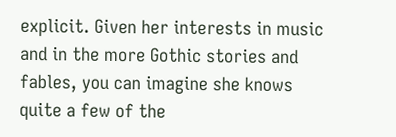explicit. Given her interests in music and in the more Gothic stories and fables, you can imagine she knows quite a few of the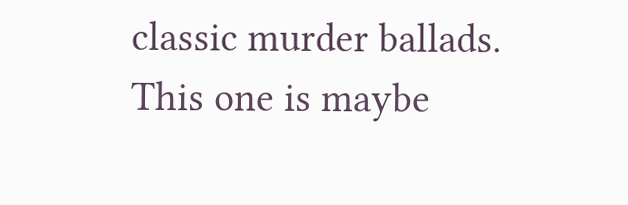classic murder ballads. This one is maybe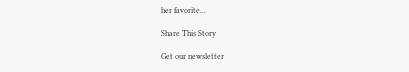her favorite...

Share This Story

Get our newsletter